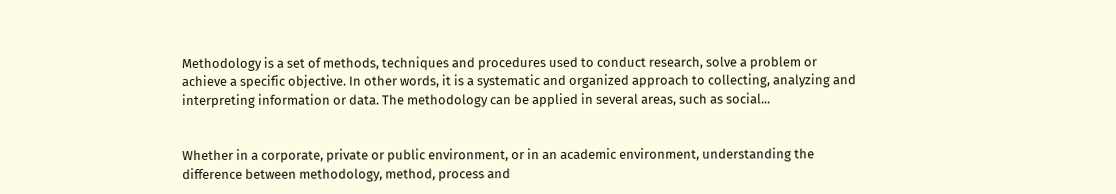Methodology is a set of methods, techniques and procedures used to conduct research, solve a problem or achieve a specific objective. In other words, it is a systematic and organized approach to collecting, analyzing and interpreting information or data. The methodology can be applied in several areas, such as social...


Whether in a corporate, private or public environment, or in an academic environment, understanding the difference between methodology, method, process and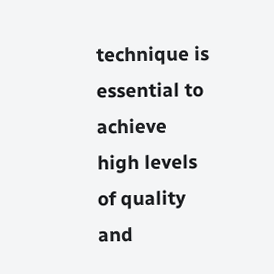technique is essential to achieve high levels of quality and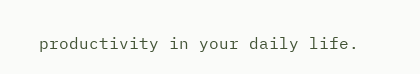productivity in your daily life.